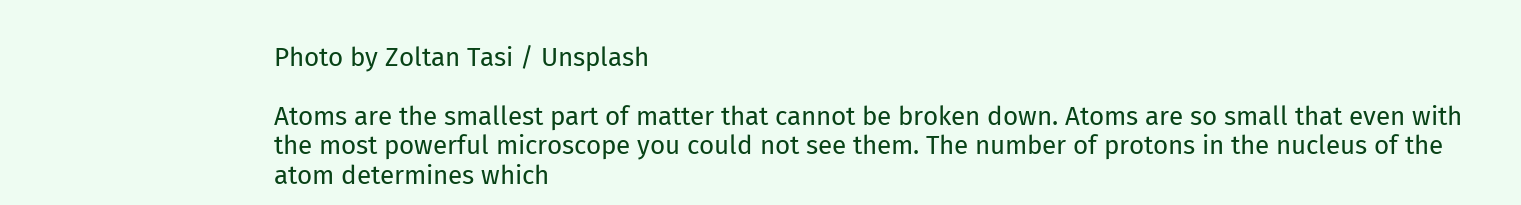Photo by Zoltan Tasi / Unsplash

Atoms are the smallest part of matter that cannot be broken down. Atoms are so small that even with the most powerful microscope you could not see them. The number of protons in the nucleus of the atom determines which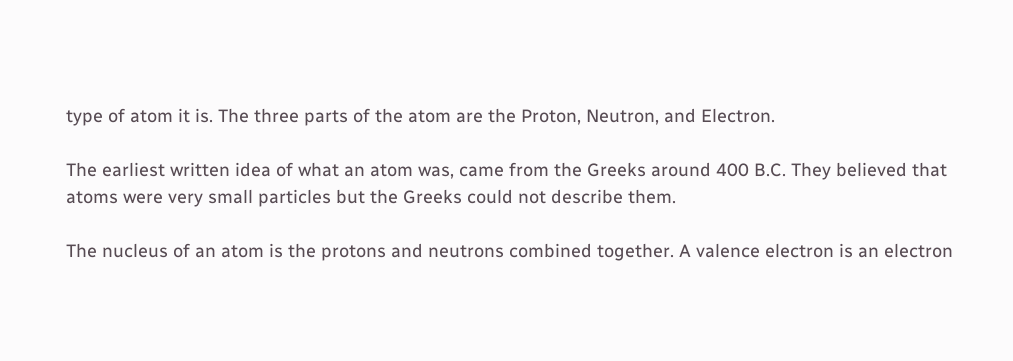type of atom it is. The three parts of the atom are the Proton, Neutron, and Electron.

The earliest written idea of what an atom was, came from the Greeks around 400 B.C. They believed that atoms were very small particles but the Greeks could not describe them.

The nucleus of an atom is the protons and neutrons combined together. A valence electron is an electron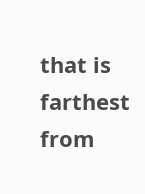that is farthest from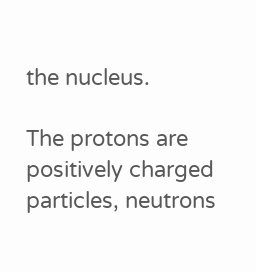the nucleus.

The protons are positively charged particles, neutrons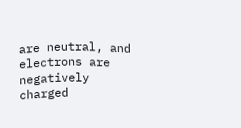are neutral, and electrons are negatively charged